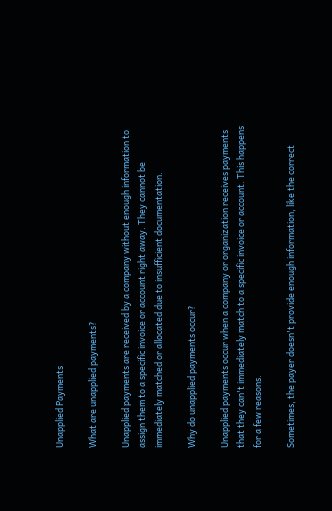Unapplied Payments

What are unapplied payments?

Unapplied payments are received by a company without enough information to assign them to a specific invoice or account right away. They cannot be immediately matched or allocated due to insufficient documentation.

Why do unapplied payments occur?

Unapplied payments occur when a company or organization receives payments that they can't immediately match to a specific invoice or account. This happens for a few reasons.

Sometimes, the payer doesn't provide enough information, like the correct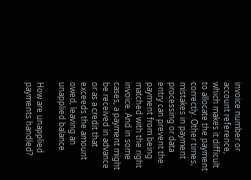invoice number or account reference, which makes it difficult to allocate the payment correctly. Other times, mistakes in payment processing or data entry can prevent the payment from being matched with the right invoice. And in some cases, a payment might be received in advance or as a credit that exceeds the amount owed, leaving an unapplied balance

How are unapplied payments handled?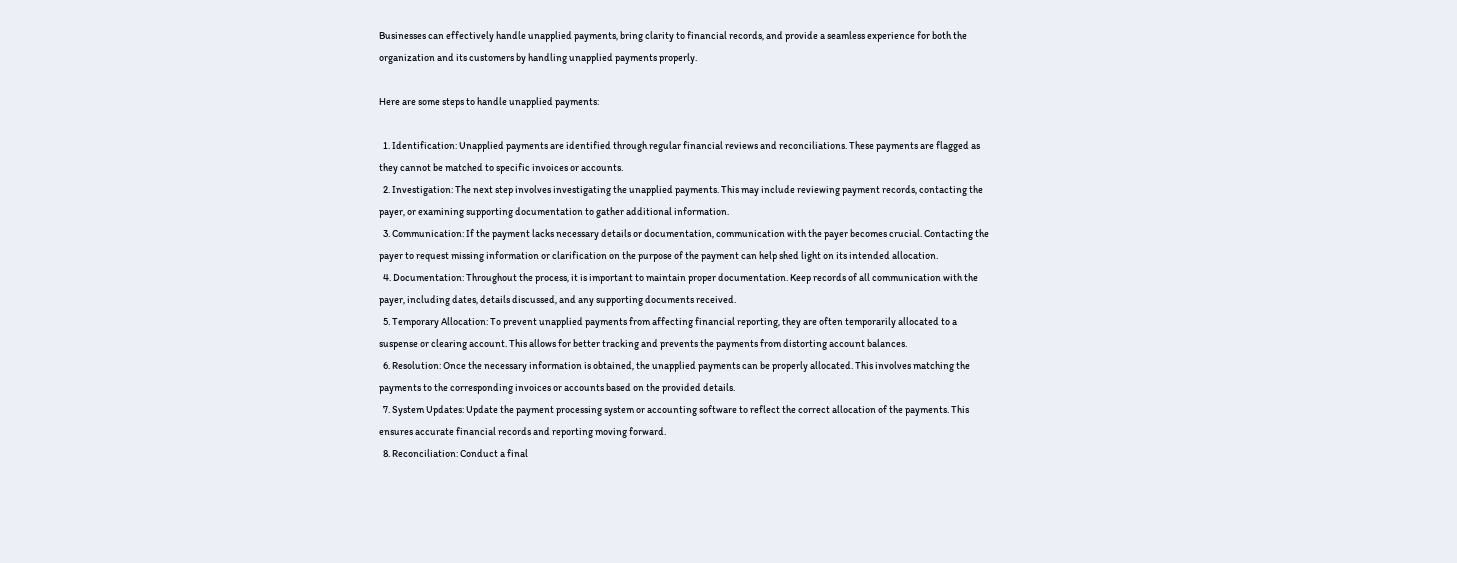Businesses can effectively handle unapplied payments, bring clarity to financial records, and provide a seamless experience for both the organization and its customers by handling unapplied payments properly.

Here are some steps to handle unapplied payments:

  1. Identification: Unapplied payments are identified through regular financial reviews and reconciliations. These payments are flagged as they cannot be matched to specific invoices or accounts.
  2. Investigation: The next step involves investigating the unapplied payments. This may include reviewing payment records, contacting the payer, or examining supporting documentation to gather additional information.
  3. Communication: If the payment lacks necessary details or documentation, communication with the payer becomes crucial. Contacting the payer to request missing information or clarification on the purpose of the payment can help shed light on its intended allocation.
  4. Documentation: Throughout the process, it is important to maintain proper documentation. Keep records of all communication with the payer, including dates, details discussed, and any supporting documents received.
  5. Temporary Allocation: To prevent unapplied payments from affecting financial reporting, they are often temporarily allocated to a suspense or clearing account. This allows for better tracking and prevents the payments from distorting account balances.
  6. Resolution: Once the necessary information is obtained, the unapplied payments can be properly allocated. This involves matching the payments to the corresponding invoices or accounts based on the provided details.
  7. System Updates: Update the payment processing system or accounting software to reflect the correct allocation of the payments. This ensures accurate financial records and reporting moving forward.
  8. Reconciliation: Conduct a final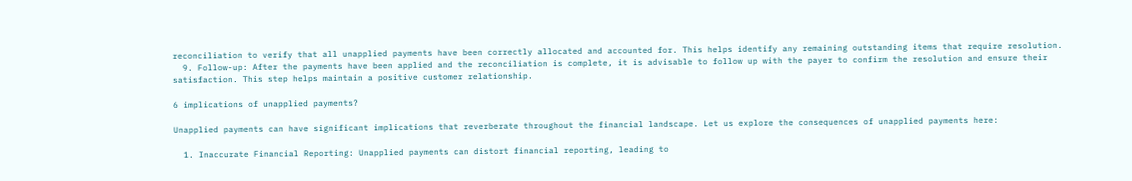reconciliation to verify that all unapplied payments have been correctly allocated and accounted for. This helps identify any remaining outstanding items that require resolution.
  9. Follow-up: After the payments have been applied and the reconciliation is complete, it is advisable to follow up with the payer to confirm the resolution and ensure their satisfaction. This step helps maintain a positive customer relationship.

6 implications of unapplied payments?

Unapplied payments can have significant implications that reverberate throughout the financial landscape. Let us explore the consequences of unapplied payments here:

  1. Inaccurate Financial Reporting: Unapplied payments can distort financial reporting, leading to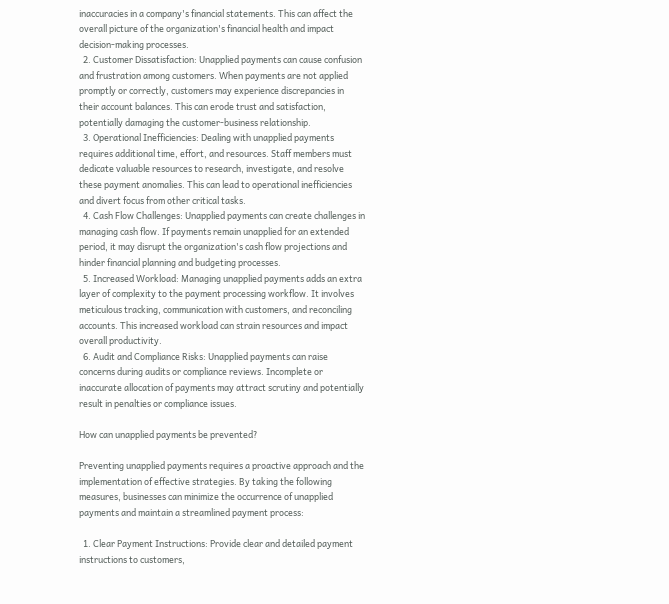inaccuracies in a company's financial statements. This can affect the overall picture of the organization's financial health and impact decision-making processes.
  2. Customer Dissatisfaction: Unapplied payments can cause confusion and frustration among customers. When payments are not applied promptly or correctly, customers may experience discrepancies in their account balances. This can erode trust and satisfaction, potentially damaging the customer-business relationship.
  3. Operational Inefficiencies: Dealing with unapplied payments requires additional time, effort, and resources. Staff members must dedicate valuable resources to research, investigate, and resolve these payment anomalies. This can lead to operational inefficiencies and divert focus from other critical tasks.
  4. Cash Flow Challenges: Unapplied payments can create challenges in managing cash flow. If payments remain unapplied for an extended period, it may disrupt the organization's cash flow projections and hinder financial planning and budgeting processes.
  5. Increased Workload: Managing unapplied payments adds an extra layer of complexity to the payment processing workflow. It involves meticulous tracking, communication with customers, and reconciling accounts. This increased workload can strain resources and impact overall productivity.
  6. Audit and Compliance Risks: Unapplied payments can raise concerns during audits or compliance reviews. Incomplete or inaccurate allocation of payments may attract scrutiny and potentially result in penalties or compliance issues.

How can unapplied payments be prevented?

Preventing unapplied payments requires a proactive approach and the implementation of effective strategies. By taking the following measures, businesses can minimize the occurrence of unapplied payments and maintain a streamlined payment process:

  1. Clear Payment Instructions: Provide clear and detailed payment instructions to customers,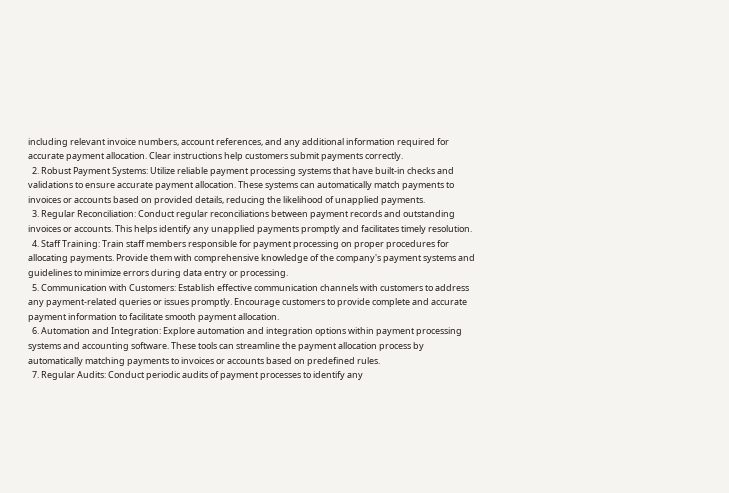including relevant invoice numbers, account references, and any additional information required for accurate payment allocation. Clear instructions help customers submit payments correctly.
  2. Robust Payment Systems: Utilize reliable payment processing systems that have built-in checks and validations to ensure accurate payment allocation. These systems can automatically match payments to invoices or accounts based on provided details, reducing the likelihood of unapplied payments.
  3. Regular Reconciliation: Conduct regular reconciliations between payment records and outstanding invoices or accounts. This helps identify any unapplied payments promptly and facilitates timely resolution.
  4. Staff Training: Train staff members responsible for payment processing on proper procedures for allocating payments. Provide them with comprehensive knowledge of the company's payment systems and guidelines to minimize errors during data entry or processing.
  5. Communication with Customers: Establish effective communication channels with customers to address any payment-related queries or issues promptly. Encourage customers to provide complete and accurate payment information to facilitate smooth payment allocation.
  6. Automation and Integration: Explore automation and integration options within payment processing systems and accounting software. These tools can streamline the payment allocation process by automatically matching payments to invoices or accounts based on predefined rules.
  7. Regular Audits: Conduct periodic audits of payment processes to identify any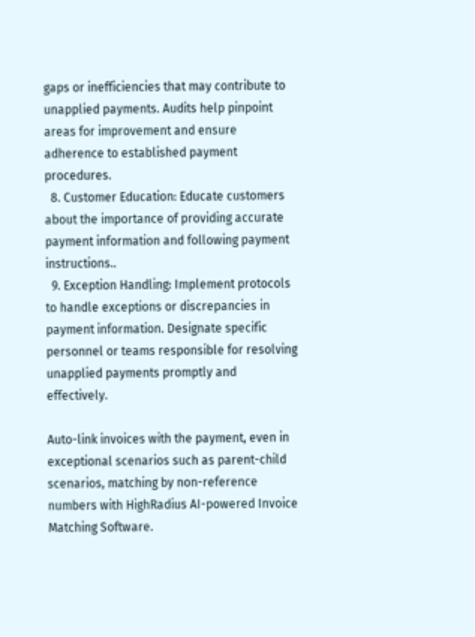gaps or inefficiencies that may contribute to unapplied payments. Audits help pinpoint areas for improvement and ensure adherence to established payment procedures.
  8. Customer Education: Educate customers about the importance of providing accurate payment information and following payment instructions..
  9. Exception Handling: Implement protocols to handle exceptions or discrepancies in payment information. Designate specific personnel or teams responsible for resolving unapplied payments promptly and effectively.

Auto-link invoices with the payment, even in exceptional scenarios such as parent-child scenarios, matching by non-reference numbers with HighRadius AI-powered Invoice Matching Software.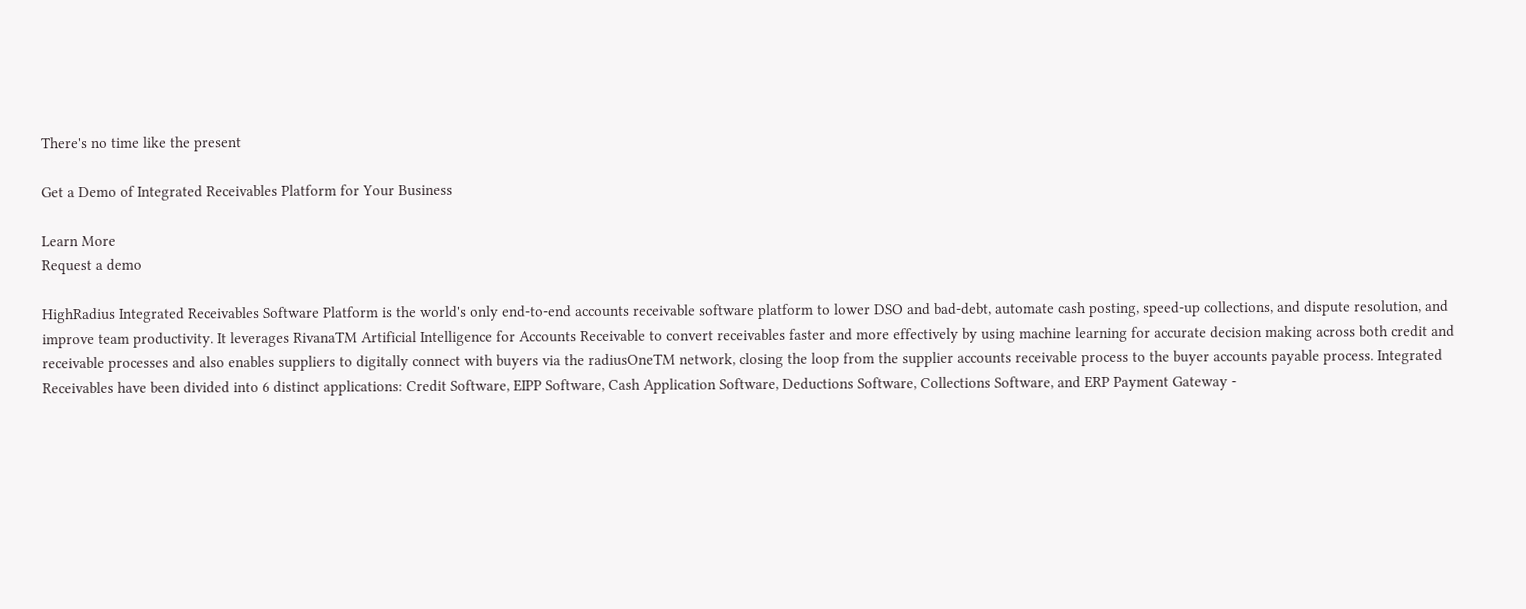There's no time like the present

Get a Demo of Integrated Receivables Platform for Your Business

Learn More
Request a demo

HighRadius Integrated Receivables Software Platform is the world's only end-to-end accounts receivable software platform to lower DSO and bad-debt, automate cash posting, speed-up collections, and dispute resolution, and improve team productivity. It leverages RivanaTM Artificial Intelligence for Accounts Receivable to convert receivables faster and more effectively by using machine learning for accurate decision making across both credit and receivable processes and also enables suppliers to digitally connect with buyers via the radiusOneTM network, closing the loop from the supplier accounts receivable process to the buyer accounts payable process. Integrated Receivables have been divided into 6 distinct applications: Credit Software, EIPP Software, Cash Application Software, Deductions Software, Collections Software, and ERP Payment Gateway -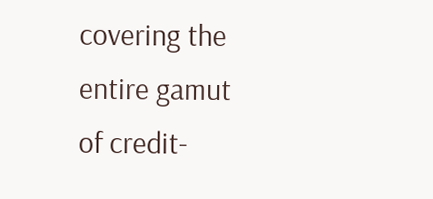covering the entire gamut of credit-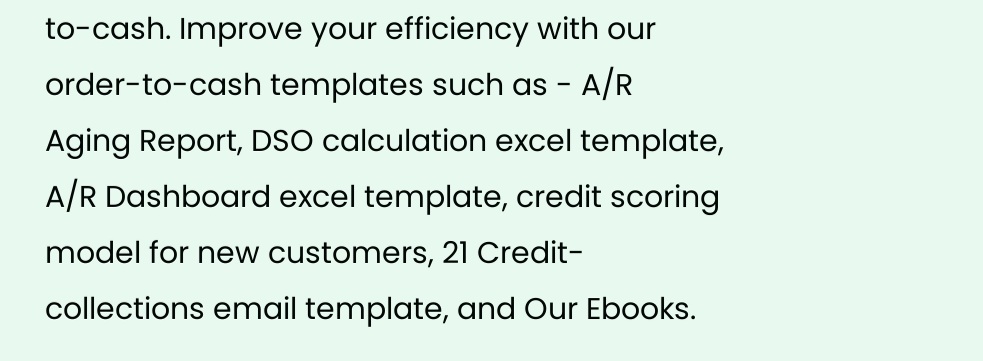to-cash. Improve your efficiency with our order-to-cash templates such as - A/R Aging Report, DSO calculation excel template, A/R Dashboard excel template, credit scoring model for new customers, 21 Credit-collections email template, and Our Ebooks.